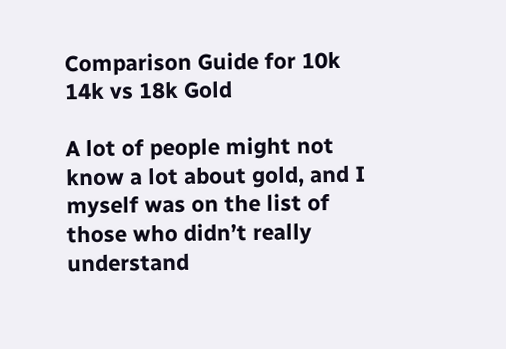Comparison Guide for 10k 14k vs 18k Gold

A lot of people might not know a lot about gold, and I myself was on the list of those who didn’t really understand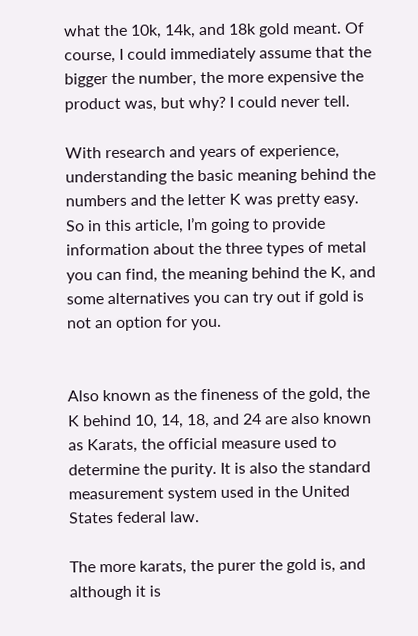what the 10k, 14k, and 18k gold meant. Of course, I could immediately assume that the bigger the number, the more expensive the product was, but why? I could never tell.

With research and years of experience, understanding the basic meaning behind the numbers and the letter K was pretty easy. So in this article, I’m going to provide information about the three types of metal you can find, the meaning behind the K, and some alternatives you can try out if gold is not an option for you.


Also known as the fineness of the gold, the K behind 10, 14, 18, and 24 are also known as Karats, the official measure used to determine the purity. It is also the standard measurement system used in the United States federal law.

The more karats, the purer the gold is, and although it is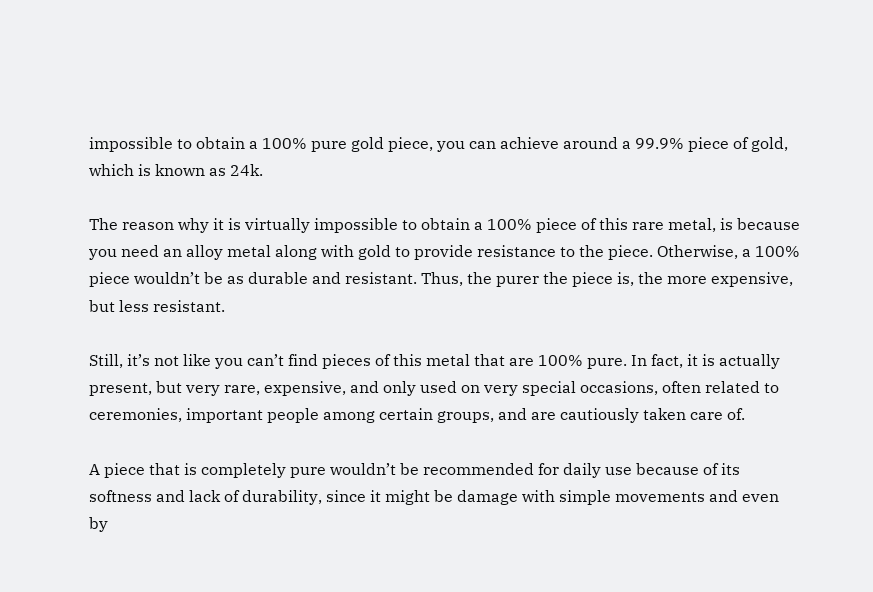impossible to obtain a 100% pure gold piece, you can achieve around a 99.9% piece of gold, which is known as 24k.

The reason why it is virtually impossible to obtain a 100% piece of this rare metal, is because you need an alloy metal along with gold to provide resistance to the piece. Otherwise, a 100% piece wouldn’t be as durable and resistant. Thus, the purer the piece is, the more expensive, but less resistant.

Still, it’s not like you can’t find pieces of this metal that are 100% pure. In fact, it is actually present, but very rare, expensive, and only used on very special occasions, often related to ceremonies, important people among certain groups, and are cautiously taken care of.

A piece that is completely pure wouldn’t be recommended for daily use because of its softness and lack of durability, since it might be damage with simple movements and even by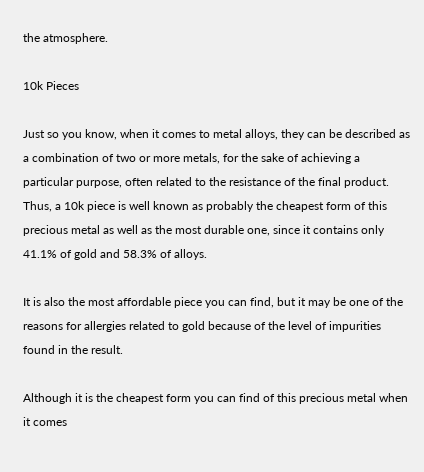the atmosphere.

10k Pieces

Just so you know, when it comes to metal alloys, they can be described as a combination of two or more metals, for the sake of achieving a particular purpose, often related to the resistance of the final product. Thus, a 10k piece is well known as probably the cheapest form of this precious metal as well as the most durable one, since it contains only 41.1% of gold and 58.3% of alloys.

It is also the most affordable piece you can find, but it may be one of the reasons for allergies related to gold because of the level of impurities found in the result.

Although it is the cheapest form you can find of this precious metal when it comes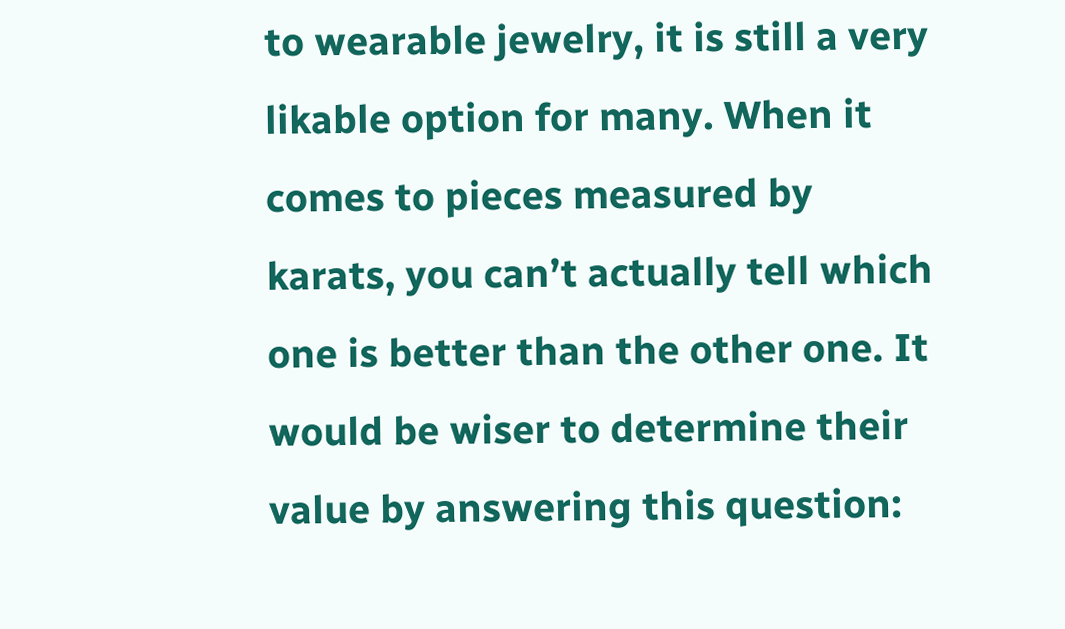to wearable jewelry, it is still a very likable option for many. When it comes to pieces measured by karats, you can’t actually tell which one is better than the other one. It would be wiser to determine their value by answering this question: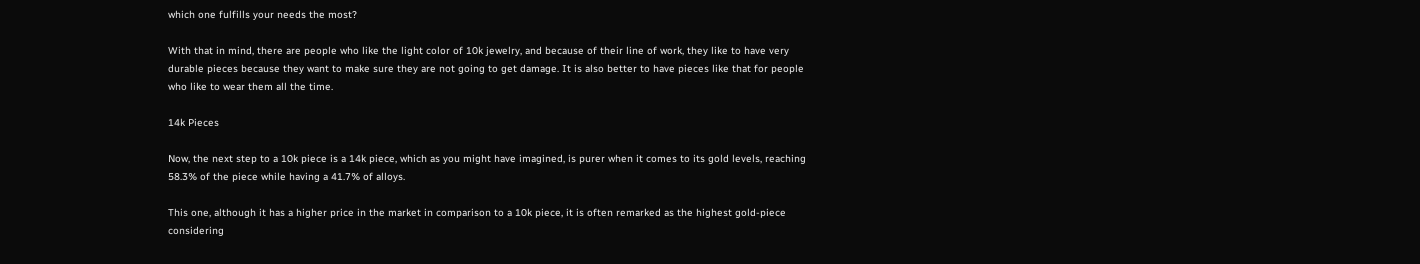which one fulfills your needs the most?

With that in mind, there are people who like the light color of 10k jewelry, and because of their line of work, they like to have very durable pieces because they want to make sure they are not going to get damage. It is also better to have pieces like that for people who like to wear them all the time.

14k Pieces

Now, the next step to a 10k piece is a 14k piece, which as you might have imagined, is purer when it comes to its gold levels, reaching 58.3% of the piece while having a 41.7% of alloys.

This one, although it has a higher price in the market in comparison to a 10k piece, it is often remarked as the highest gold-piece considering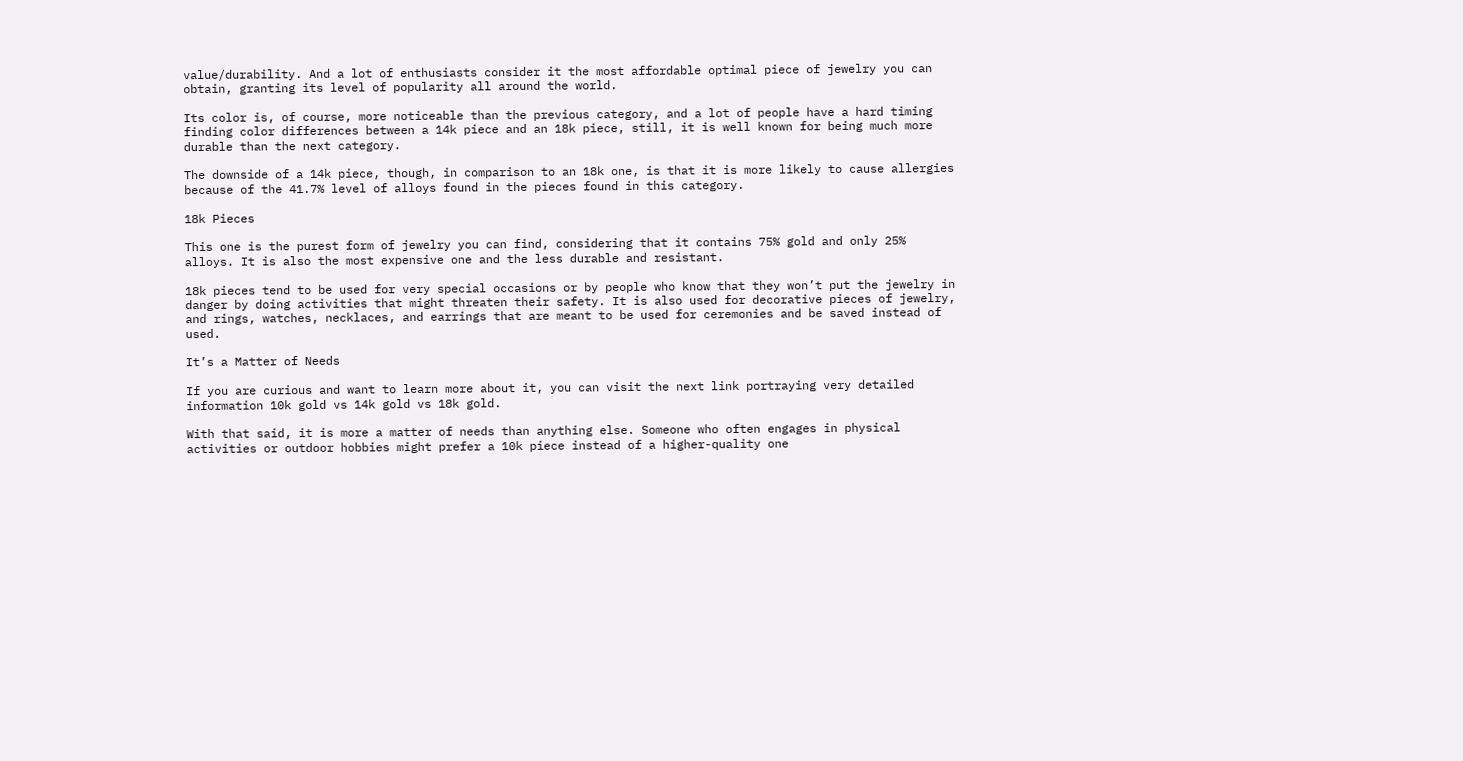value/durability. And a lot of enthusiasts consider it the most affordable optimal piece of jewelry you can obtain, granting its level of popularity all around the world.

Its color is, of course, more noticeable than the previous category, and a lot of people have a hard timing finding color differences between a 14k piece and an 18k piece, still, it is well known for being much more durable than the next category.

The downside of a 14k piece, though, in comparison to an 18k one, is that it is more likely to cause allergies because of the 41.7% level of alloys found in the pieces found in this category.

18k Pieces

This one is the purest form of jewelry you can find, considering that it contains 75% gold and only 25% alloys. It is also the most expensive one and the less durable and resistant.

18k pieces tend to be used for very special occasions or by people who know that they won’t put the jewelry in danger by doing activities that might threaten their safety. It is also used for decorative pieces of jewelry, and rings, watches, necklaces, and earrings that are meant to be used for ceremonies and be saved instead of used.

It’s a Matter of Needs

If you are curious and want to learn more about it, you can visit the next link portraying very detailed information 10k gold vs 14k gold vs 18k gold.

With that said, it is more a matter of needs than anything else. Someone who often engages in physical activities or outdoor hobbies might prefer a 10k piece instead of a higher-quality one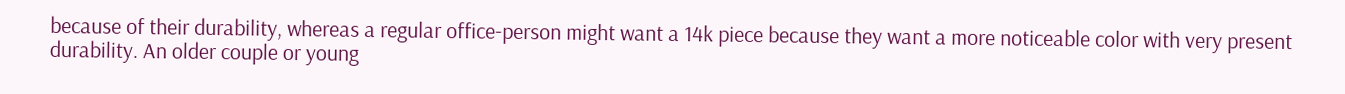because of their durability, whereas a regular office-person might want a 14k piece because they want a more noticeable color with very present durability. An older couple or young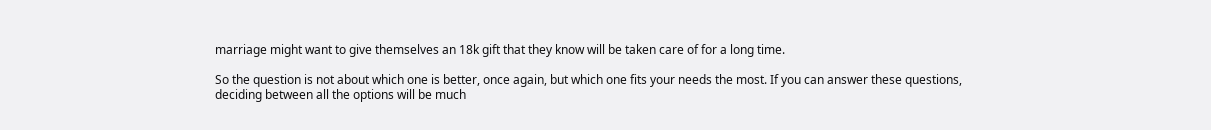marriage might want to give themselves an 18k gift that they know will be taken care of for a long time.

So the question is not about which one is better, once again, but which one fits your needs the most. If you can answer these questions, deciding between all the options will be much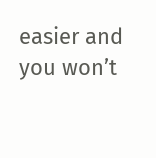easier and you won’t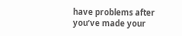have problems after you’ve made your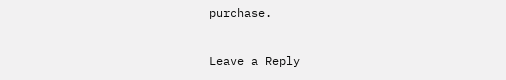purchase.

Leave a Reply